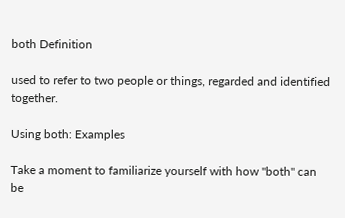both Definition

used to refer to two people or things, regarded and identified together.

Using both: Examples

Take a moment to familiarize yourself with how "both" can be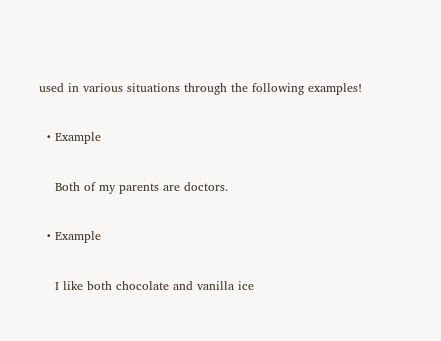used in various situations through the following examples!

  • Example

    Both of my parents are doctors.

  • Example

    I like both chocolate and vanilla ice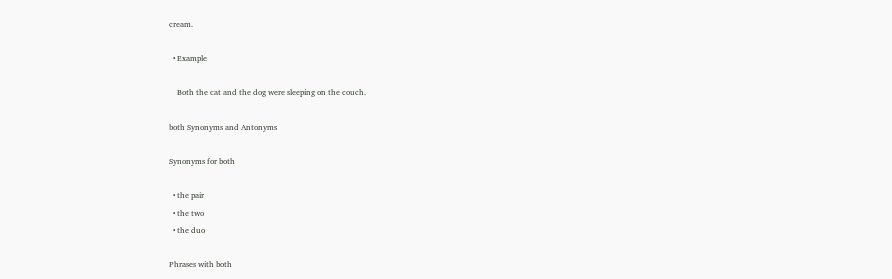cream.

  • Example

    Both the cat and the dog were sleeping on the couch.

both Synonyms and Antonyms

Synonyms for both

  • the pair
  • the two
  • the duo

Phrases with both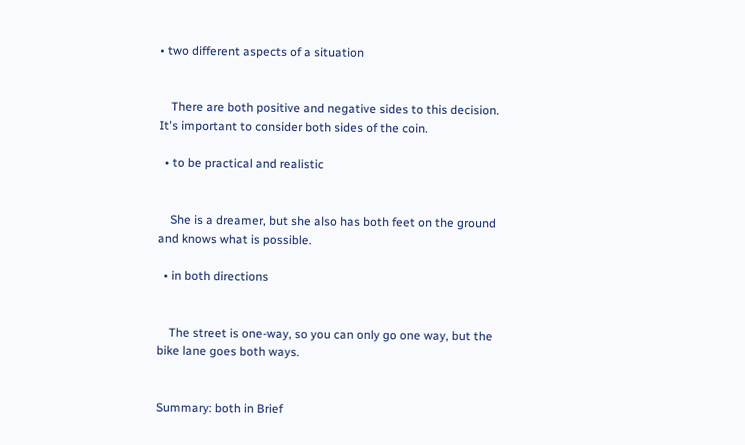• two different aspects of a situation


    There are both positive and negative sides to this decision. It's important to consider both sides of the coin.

  • to be practical and realistic


    She is a dreamer, but she also has both feet on the ground and knows what is possible.

  • in both directions


    The street is one-way, so you can only go one way, but the bike lane goes both ways.


Summary: both in Brief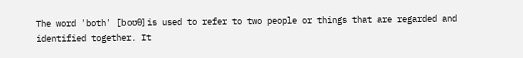The word 'both' [boʊθ] is used to refer to two people or things that are regarded and identified together. It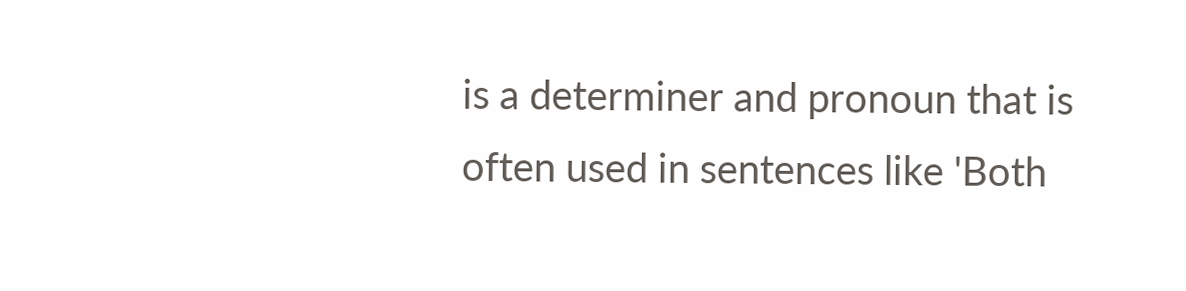is a determiner and pronoun that is often used in sentences like 'Both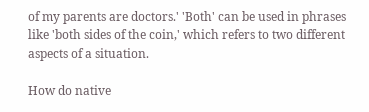of my parents are doctors.' 'Both' can be used in phrases like 'both sides of the coin,' which refers to two different aspects of a situation.

How do native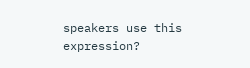speakers use this expression?